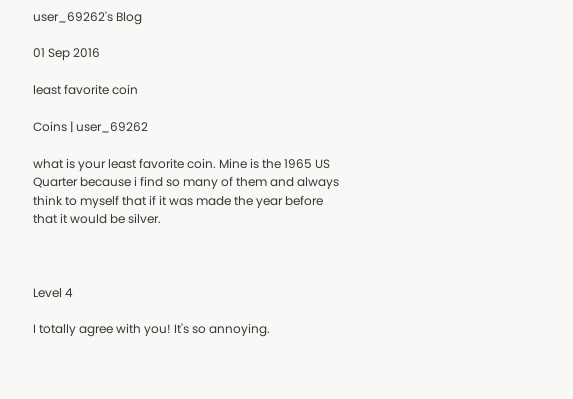user_69262's Blog

01 Sep 2016

least favorite coin

Coins | user_69262

what is your least favorite coin. Mine is the 1965 US Quarter because i find so many of them and always think to myself that if it was made the year before that it would be silver.



Level 4

I totally agree with you! It's so annoying.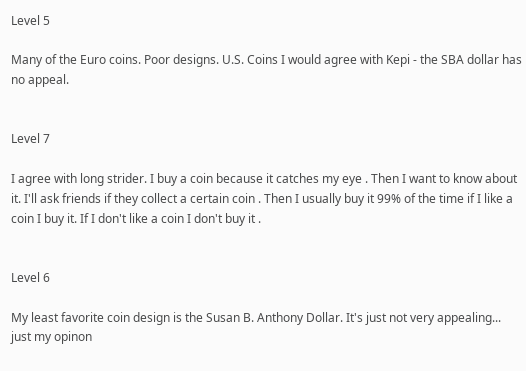Level 5

Many of the Euro coins. Poor designs. U.S. Coins I would agree with Kepi - the SBA dollar has no appeal.


Level 7

I agree with long strider. I buy a coin because it catches my eye . Then I want to know about it. I'll ask friends if they collect a certain coin . Then I usually buy it 99% of the time if I like a coin I buy it. If I don't like a coin I don't buy it .


Level 6

My least favorite coin design is the Susan B. Anthony Dollar. It's just not very appealing... just my opinon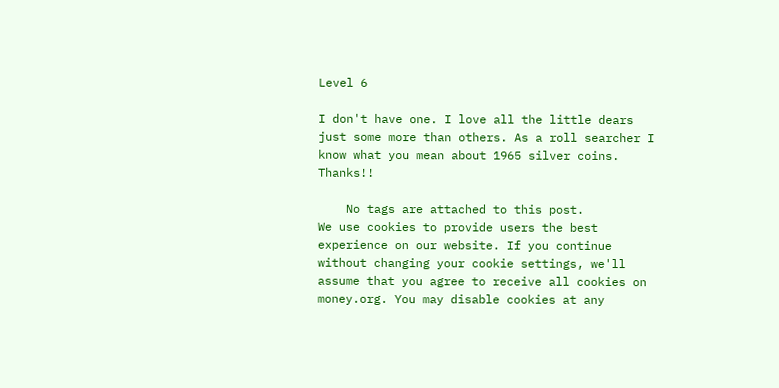Level 6

I don't have one. I love all the little dears just some more than others. As a roll searcher I know what you mean about 1965 silver coins. Thanks!!

    No tags are attached to this post.
We use cookies to provide users the best experience on our website. If you continue without changing your cookie settings, we'll assume that you agree to receive all cookies on money.org. You may disable cookies at any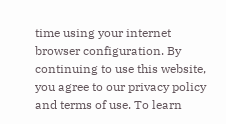time using your internet browser configuration. By continuing to use this website, you agree to our privacy policy and terms of use. To learn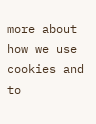more about how we use cookies and to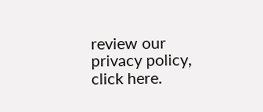review our privacy policy, click here.